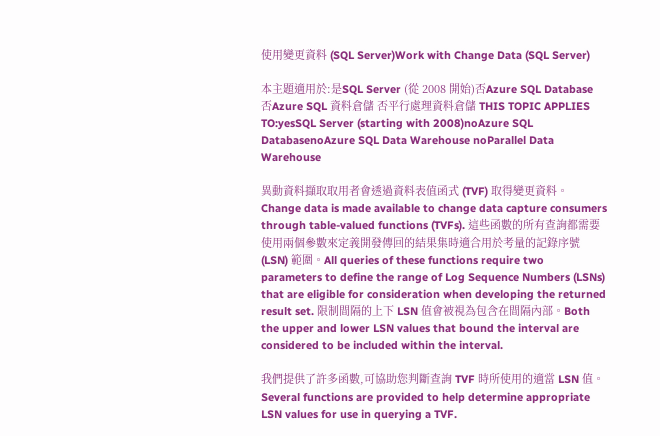使用變更資料 (SQL Server)Work with Change Data (SQL Server)

本主題適用於:是SQL Server (從 2008 開始)否Azure SQL Database否Azure SQL 資料倉儲 否平行處理資料倉儲 THIS TOPIC APPLIES TO:yesSQL Server (starting with 2008)noAzure SQL DatabasenoAzure SQL Data Warehouse noParallel Data Warehouse

異動資料擷取取用者會透過資料表值函式 (TVF) 取得變更資料。Change data is made available to change data capture consumers through table-valued functions (TVFs). 這些函數的所有查詢都需要使用兩個參數來定義開發傳回的結果集時適合用於考量的記錄序號 (LSN) 範圍。All queries of these functions require two parameters to define the range of Log Sequence Numbers (LSNs) that are eligible for consideration when developing the returned result set. 限制間隔的上下 LSN 值會被視為包含在間隔內部。Both the upper and lower LSN values that bound the interval are considered to be included within the interval.

我們提供了許多函數,可協助您判斷查詢 TVF 時所使用的適當 LSN 值。Several functions are provided to help determine appropriate LSN values for use in querying a TVF.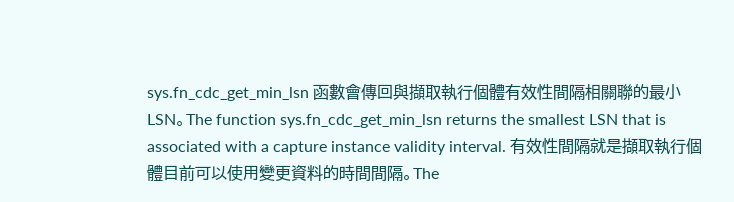sys.fn_cdc_get_min_lsn 函數會傳回與擷取執行個體有效性間隔相關聯的最小 LSN。The function sys.fn_cdc_get_min_lsn returns the smallest LSN that is associated with a capture instance validity interval. 有效性間隔就是擷取執行個體目前可以使用變更資料的時間間隔。The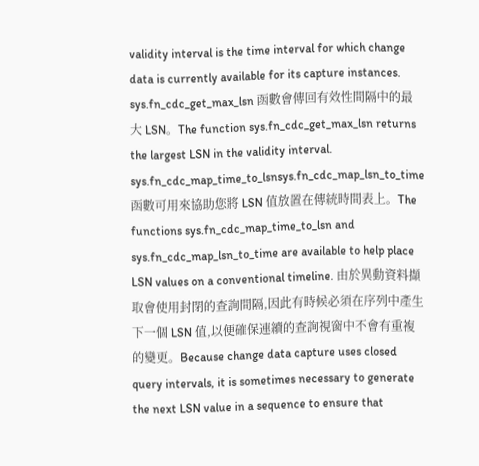validity interval is the time interval for which change data is currently available for its capture instances. sys.fn_cdc_get_max_lsn 函數會傳回有效性間隔中的最大 LSN。The function sys.fn_cdc_get_max_lsn returns the largest LSN in the validity interval. sys.fn_cdc_map_time_to_lsnsys.fn_cdc_map_lsn_to_time 函數可用來協助您將 LSN 值放置在傳統時間表上。The functions sys.fn_cdc_map_time_to_lsn and sys.fn_cdc_map_lsn_to_time are available to help place LSN values on a conventional timeline. 由於異動資料擷取會使用封閉的查詢間隔,因此有時候必須在序列中產生下一個 LSN 值,以便確保連續的查詢視窗中不會有重複的變更。Because change data capture uses closed query intervals, it is sometimes necessary to generate the next LSN value in a sequence to ensure that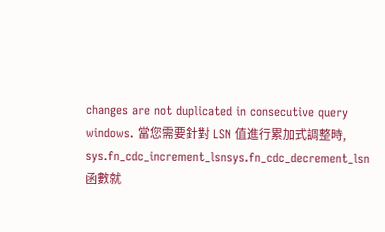changes are not duplicated in consecutive query windows. 當您需要針對 LSN 值進行累加式調整時, sys.fn_cdc_increment_lsnsys.fn_cdc_decrement_lsn 函數就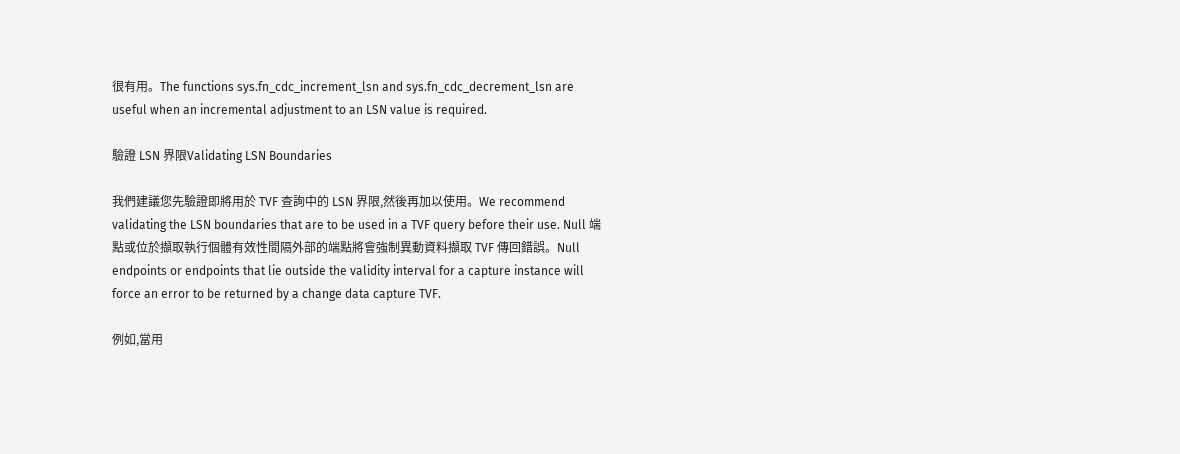很有用。The functions sys.fn_cdc_increment_lsn and sys.fn_cdc_decrement_lsn are useful when an incremental adjustment to an LSN value is required.

驗證 LSN 界限Validating LSN Boundaries

我們建議您先驗證即將用於 TVF 查詢中的 LSN 界限,然後再加以使用。We recommend validating the LSN boundaries that are to be used in a TVF query before their use. Null 端點或位於擷取執行個體有效性間隔外部的端點將會強制異動資料擷取 TVF 傳回錯誤。Null endpoints or endpoints that lie outside the validity interval for a capture instance will force an error to be returned by a change data capture TVF.

例如,當用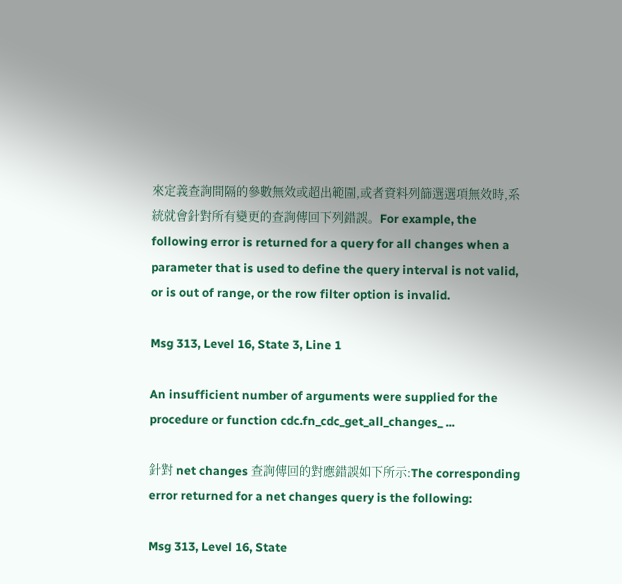來定義查詢間隔的參數無效或超出範圍,或者資料列篩選選項無效時,系統就會針對所有變更的查詢傳回下列錯誤。For example, the following error is returned for a query for all changes when a parameter that is used to define the query interval is not valid, or is out of range, or the row filter option is invalid.

Msg 313, Level 16, State 3, Line 1

An insufficient number of arguments were supplied for the procedure or function cdc.fn_cdc_get_all_changes_ ...

針對 net changes 查詢傳回的對應錯誤如下所示:The corresponding error returned for a net changes query is the following:

Msg 313, Level 16, State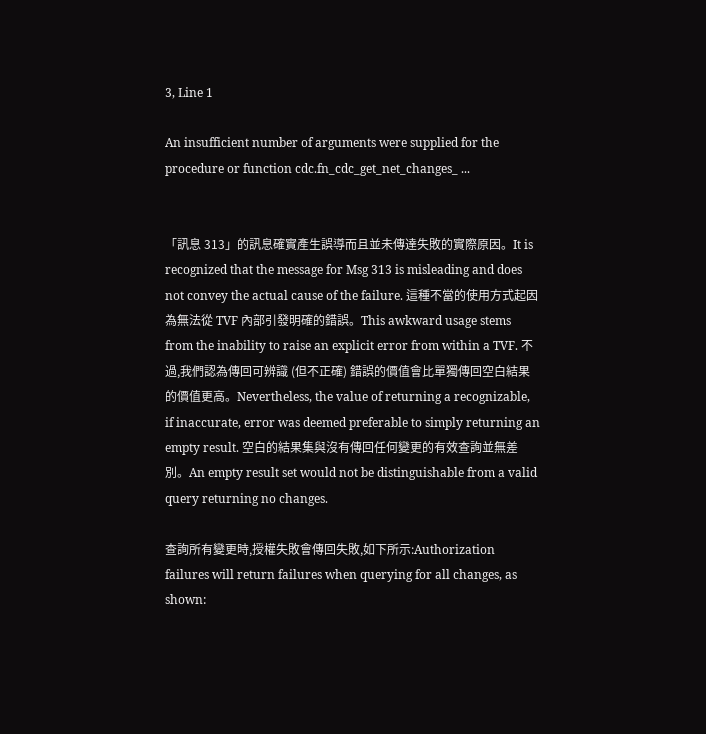3, Line 1

An insufficient number of arguments were supplied for the procedure or function cdc.fn_cdc_get_net_changes_ ...


「訊息 313」的訊息確實產生誤導而且並未傳達失敗的實際原因。It is recognized that the message for Msg 313 is misleading and does not convey the actual cause of the failure. 這種不當的使用方式起因為無法從 TVF 內部引發明確的錯誤。This awkward usage stems from the inability to raise an explicit error from within a TVF. 不過,我們認為傳回可辨識 (但不正確) 錯誤的價值會比單獨傳回空白結果的價值更高。Nevertheless, the value of returning a recognizable, if inaccurate, error was deemed preferable to simply returning an empty result. 空白的結果集與沒有傳回任何變更的有效查詢並無差別。An empty result set would not be distinguishable from a valid query returning no changes.

查詢所有變更時,授權失敗會傳回失敗,如下所示:Authorization failures will return failures when querying for all changes, as shown: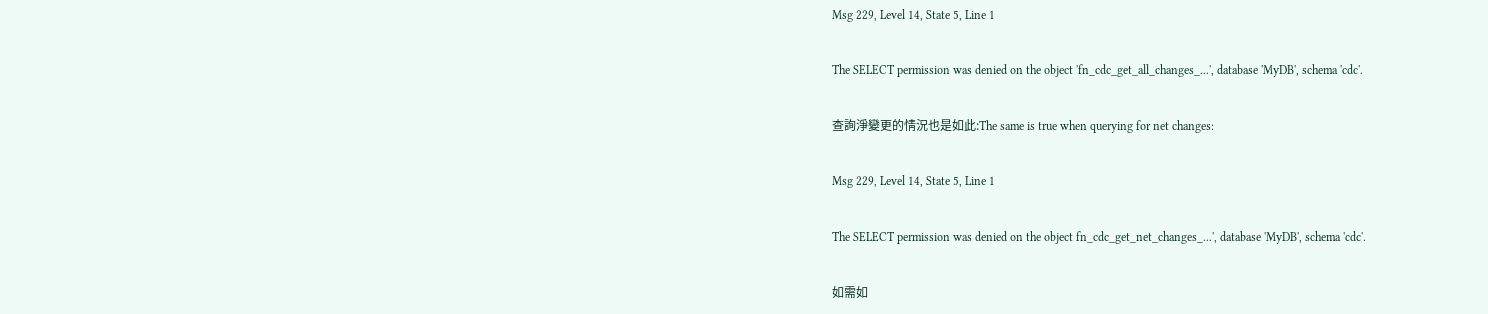Msg 229, Level 14, State 5, Line 1

The SELECT permission was denied on the object 'fn_cdc_get_all_changes_...', database 'MyDB', schema 'cdc'.

查詢淨變更的情況也是如此:The same is true when querying for net changes:

Msg 229, Level 14, State 5, Line 1

The SELECT permission was denied on the object fn_cdc_get_net_changes_...', database 'MyDB', schema 'cdc'.

如需如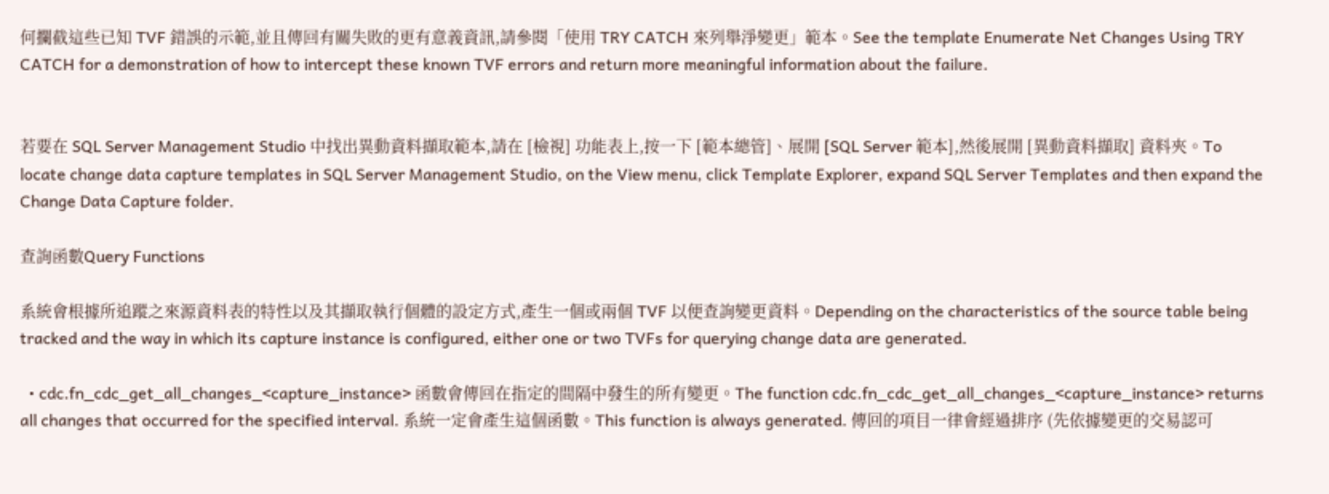何攔截這些已知 TVF 錯誤的示範,並且傳回有關失敗的更有意義資訊,請參閱「使用 TRY CATCH 來列舉淨變更」範本。See the template Enumerate Net Changes Using TRY CATCH for a demonstration of how to intercept these known TVF errors and return more meaningful information about the failure.


若要在 SQL Server Management Studio 中找出異動資料擷取範本,請在 [檢視] 功能表上,按一下 [範本總管]、展開 [SQL Server 範本],然後展開 [異動資料擷取] 資料夾。To locate change data capture templates in SQL Server Management Studio, on the View menu, click Template Explorer, expand SQL Server Templates and then expand the Change Data Capture folder.

查詢函數Query Functions

系統會根據所追蹤之來源資料表的特性以及其擷取執行個體的設定方式,產生一個或兩個 TVF 以便查詢變更資料。Depending on the characteristics of the source table being tracked and the way in which its capture instance is configured, either one or two TVFs for querying change data are generated.

  • cdc.fn_cdc_get_all_changes_<capture_instance> 函數會傳回在指定的間隔中發生的所有變更。The function cdc.fn_cdc_get_all_changes_<capture_instance> returns all changes that occurred for the specified interval. 系統一定會產生這個函數。This function is always generated. 傳回的項目一律會經過排序 (先依據變更的交易認可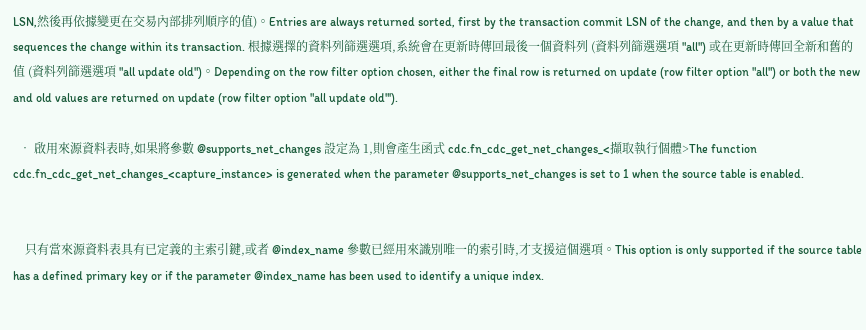LSN,然後再依據變更在交易內部排列順序的值)。Entries are always returned sorted, first by the transaction commit LSN of the change, and then by a value that sequences the change within its transaction. 根據選擇的資料列篩選選項,系統會在更新時傳回最後一個資料列 (資料列篩選選項 "all") 或在更新時傳回全新和舊的值 (資料列篩選選項 "all update old")。Depending on the row filter option chosen, either the final row is returned on update (row filter option "all") or both the new and old values are returned on update (row filter option "all update old"').

  • 啟用來源資料表時,如果將參數 @supports_net_changes 設定為 1,則會產生函式 cdc.fn_cdc_get_net_changes_<擷取執行個體>The function cdc.fn_cdc_get_net_changes_<capture_instance> is generated when the parameter @supports_net_changes is set to 1 when the source table is enabled.


    只有當來源資料表具有已定義的主索引鍵,或者 @index_name 參數已經用來識別唯一的索引時,才支援這個選項。This option is only supported if the source table has a defined primary key or if the parameter @index_name has been used to identify a unique index.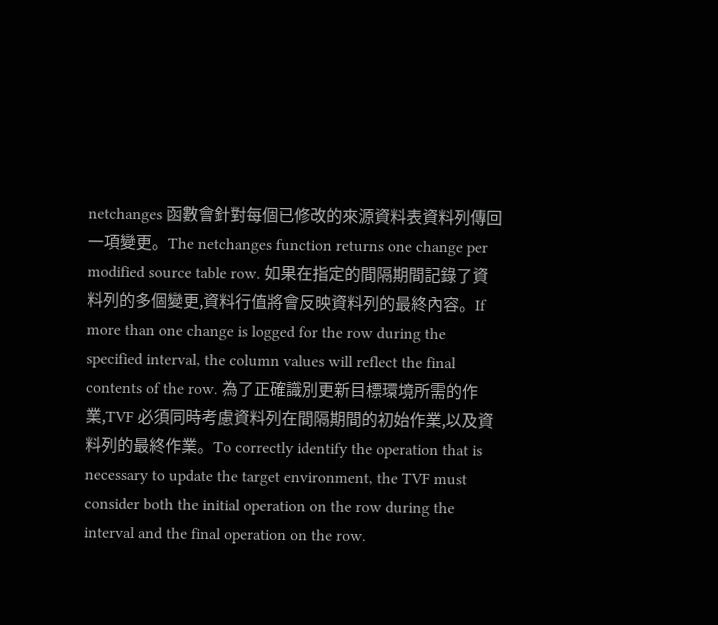netchanges 函數會針對每個已修改的來源資料表資料列傳回一項變更。The netchanges function returns one change per modified source table row. 如果在指定的間隔期間記錄了資料列的多個變更,資料行值將會反映資料列的最終內容。If more than one change is logged for the row during the specified interval, the column values will reflect the final contents of the row. 為了正確識別更新目標環境所需的作業,TVF 必須同時考慮資料列在間隔期間的初始作業,以及資料列的最終作業。To correctly identify the operation that is necessary to update the target environment, the TVF must consider both the initial operation on the row during the interval and the final operation on the row.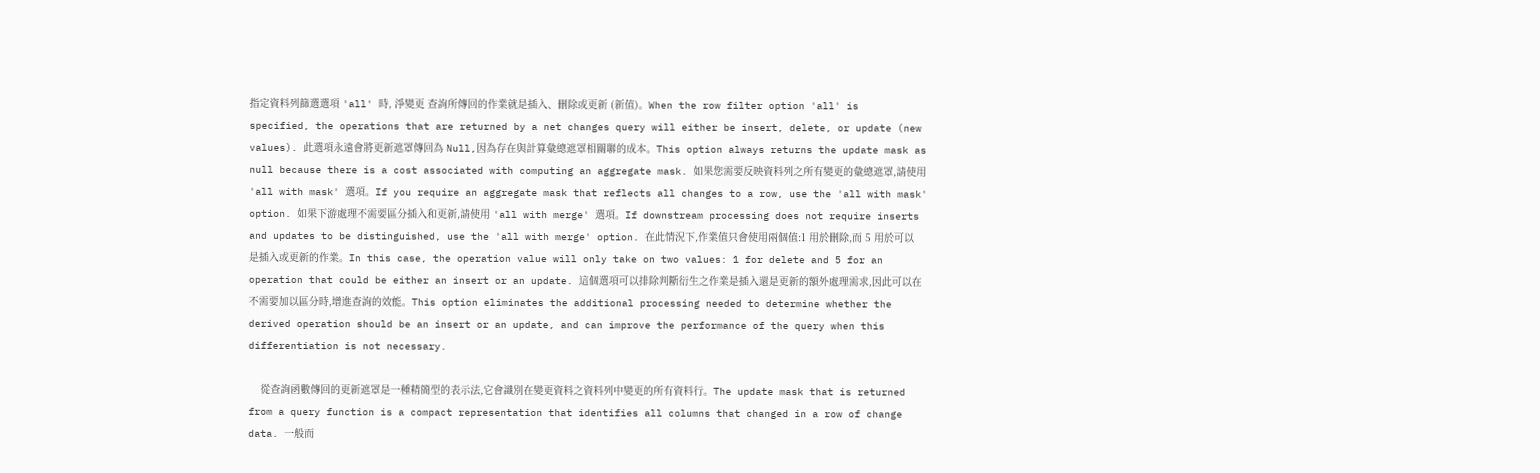指定資料列篩選選項 'all' 時, 淨變更 查詢所傳回的作業就是插入、刪除或更新 (新值)。When the row filter option 'all' is specified, the operations that are returned by a net changes query will either be insert, delete, or update (new values). 此選項永遠會將更新遮罩傳回為 Null,因為存在與計算彙總遮罩相關聯的成本。This option always returns the update mask as null because there is a cost associated with computing an aggregate mask. 如果您需要反映資料列之所有變更的彙總遮罩,請使用 'all with mask' 選項。If you require an aggregate mask that reflects all changes to a row, use the 'all with mask' option. 如果下游處理不需要區分插入和更新,請使用 'all with merge' 選項。If downstream processing does not require inserts and updates to be distinguished, use the 'all with merge' option. 在此情況下,作業值只會使用兩個值:1 用於刪除,而 5 用於可以是插入或更新的作業。In this case, the operation value will only take on two values: 1 for delete and 5 for an operation that could be either an insert or an update. 這個選項可以排除判斷衍生之作業是插入還是更新的額外處理需求,因此可以在不需要加以區分時,增進查詢的效能。This option eliminates the additional processing needed to determine whether the derived operation should be an insert or an update, and can improve the performance of the query when this differentiation is not necessary.

    從查詢函數傳回的更新遮罩是一種精簡型的表示法,它會識別在變更資料之資料列中變更的所有資料行。The update mask that is returned from a query function is a compact representation that identifies all columns that changed in a row of change data. 一般而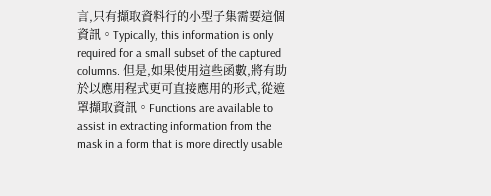言,只有擷取資料行的小型子集需要這個資訊。Typically, this information is only required for a small subset of the captured columns. 但是,如果使用這些函數,將有助於以應用程式更可直接應用的形式,從遮罩擷取資訊。Functions are available to assist in extracting information from the mask in a form that is more directly usable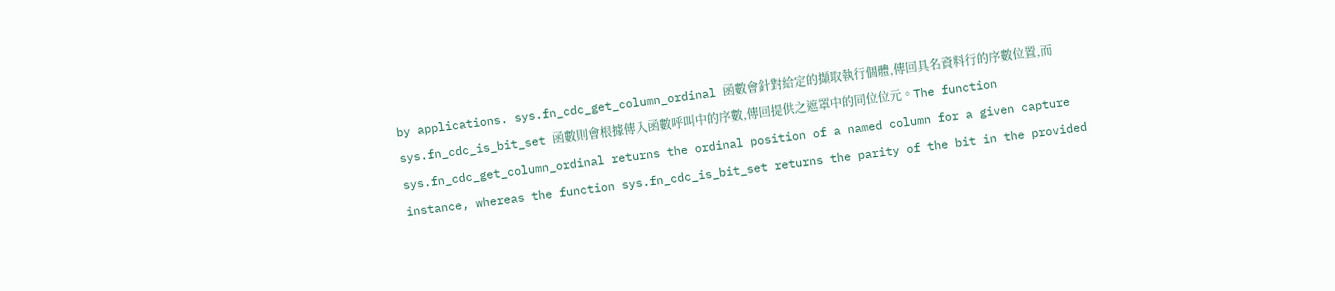by applications. sys.fn_cdc_get_column_ordinal 函數會針對給定的擷取執行個體,傳回具名資料行的序數位置,而 sys.fn_cdc_is_bit_set 函數則會根據傳入函數呼叫中的序數,傳回提供之遮罩中的同位位元。The function sys.fn_cdc_get_column_ordinal returns the ordinal position of a named column for a given capture instance, whereas the function sys.fn_cdc_is_bit_set returns the parity of the bit in the provided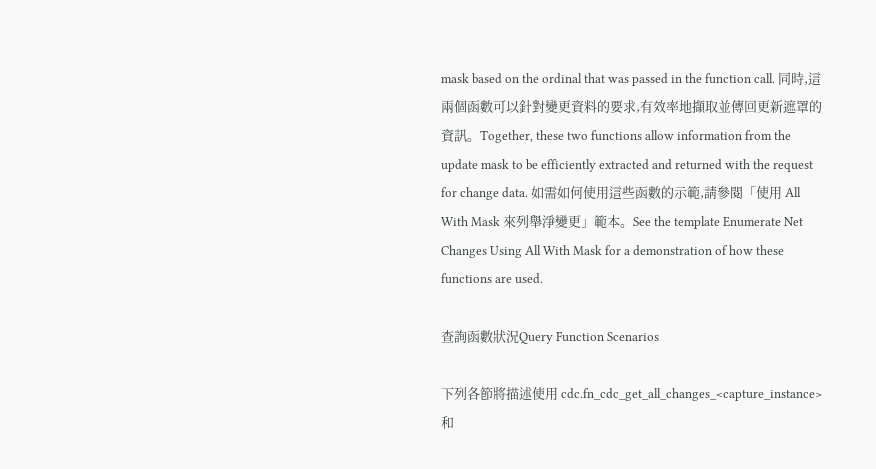mask based on the ordinal that was passed in the function call. 同時,這兩個函數可以針對變更資料的要求,有效率地擷取並傳回更新遮罩的資訊。Together, these two functions allow information from the update mask to be efficiently extracted and returned with the request for change data. 如需如何使用這些函數的示範,請參閱「使用 All With Mask 來列舉淨變更」範本。See the template Enumerate Net Changes Using All With Mask for a demonstration of how these functions are used.

查詢函數狀況Query Function Scenarios

下列各節將描述使用 cdc.fn_cdc_get_all_changes_<capture_instance> 和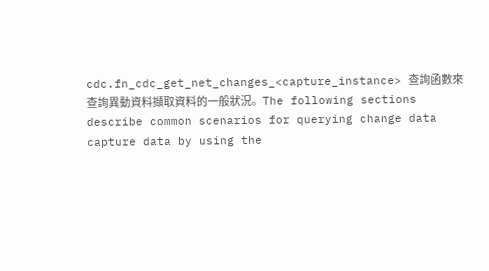cdc.fn_cdc_get_net_changes_<capture_instance> 查詢函數來查詢異動資料擷取資料的一般狀況。The following sections describe common scenarios for querying change data capture data by using the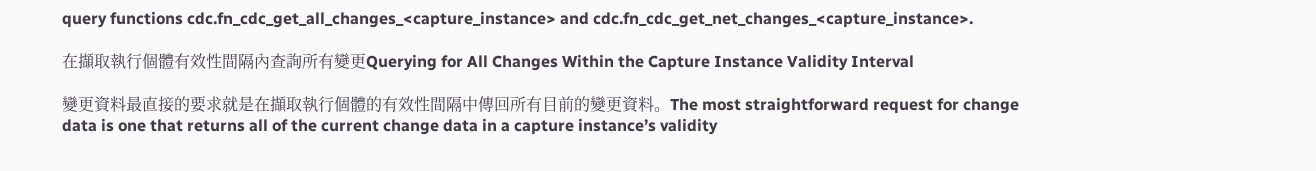query functions cdc.fn_cdc_get_all_changes_<capture_instance> and cdc.fn_cdc_get_net_changes_<capture_instance>.

在擷取執行個體有效性間隔內查詢所有變更Querying for All Changes Within the Capture Instance Validity Interval

變更資料最直接的要求就是在擷取執行個體的有效性間隔中傳回所有目前的變更資料。The most straightforward request for change data is one that returns all of the current change data in a capture instance’s validity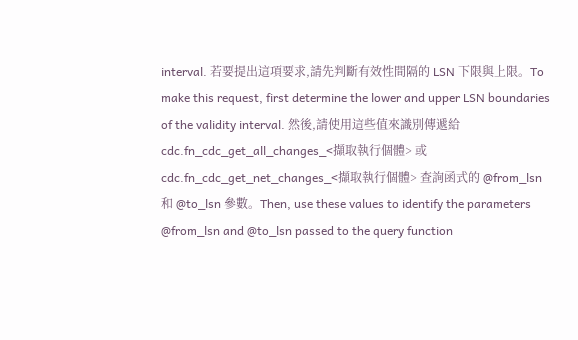interval. 若要提出這項要求,請先判斷有效性間隔的 LSN 下限與上限。To make this request, first determine the lower and upper LSN boundaries of the validity interval. 然後,請使用這些值來識別傳遞給 cdc.fn_cdc_get_all_changes_<擷取執行個體> 或 cdc.fn_cdc_get_net_changes_<擷取執行個體> 查詢函式的 @from_lsn 和 @to_lsn 參數。Then, use these values to identify the parameters @from_lsn and @to_lsn passed to the query function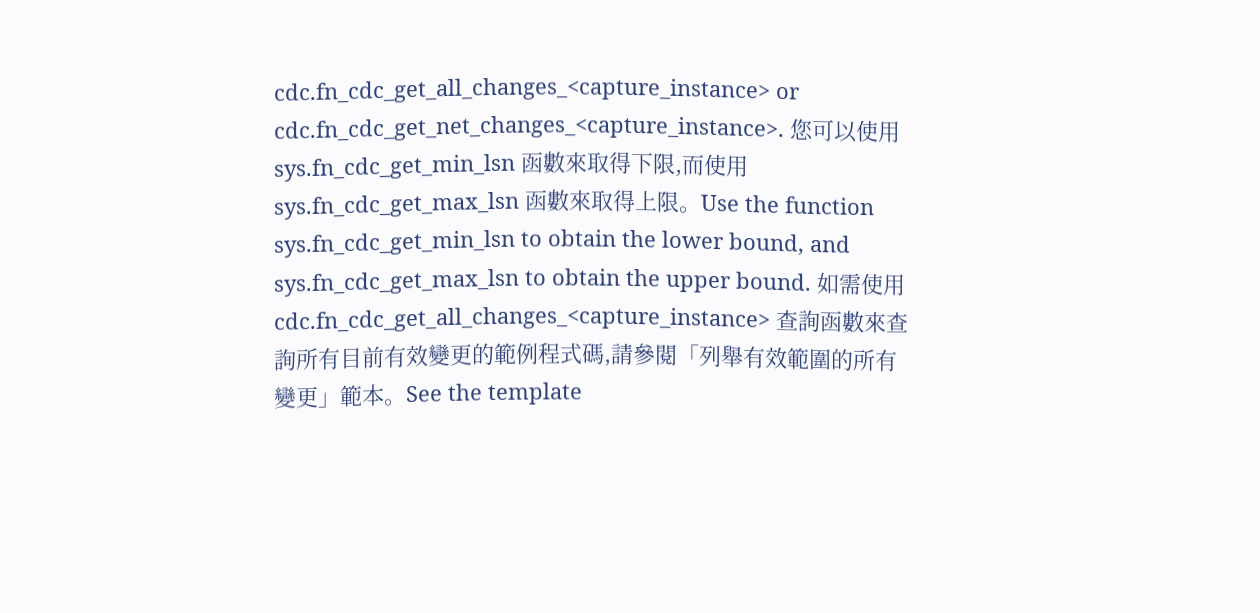cdc.fn_cdc_get_all_changes_<capture_instance> or cdc.fn_cdc_get_net_changes_<capture_instance>. 您可以使用 sys.fn_cdc_get_min_lsn 函數來取得下限,而使用 sys.fn_cdc_get_max_lsn 函數來取得上限。Use the function sys.fn_cdc_get_min_lsn to obtain the lower bound, and sys.fn_cdc_get_max_lsn to obtain the upper bound. 如需使用 cdc.fn_cdc_get_all_changes_<capture_instance> 查詢函數來查詢所有目前有效變更的範例程式碼,請參閱「列舉有效範圍的所有變更」範本。See the template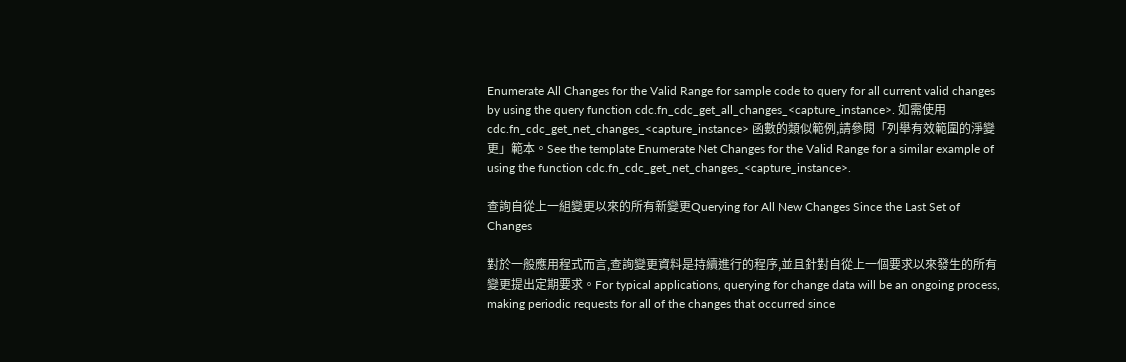Enumerate All Changes for the Valid Range for sample code to query for all current valid changes by using the query function cdc.fn_cdc_get_all_changes_<capture_instance>. 如需使用 cdc.fn_cdc_get_net_changes_<capture_instance> 函數的類似範例,請參閱「列舉有效範圍的淨變更」範本。See the template Enumerate Net Changes for the Valid Range for a similar example of using the function cdc.fn_cdc_get_net_changes_<capture_instance>.

查詢自從上一組變更以來的所有新變更Querying for All New Changes Since the Last Set of Changes

對於一般應用程式而言,查詢變更資料是持續進行的程序,並且針對自從上一個要求以來發生的所有變更提出定期要求。For typical applications, querying for change data will be an ongoing process, making periodic requests for all of the changes that occurred since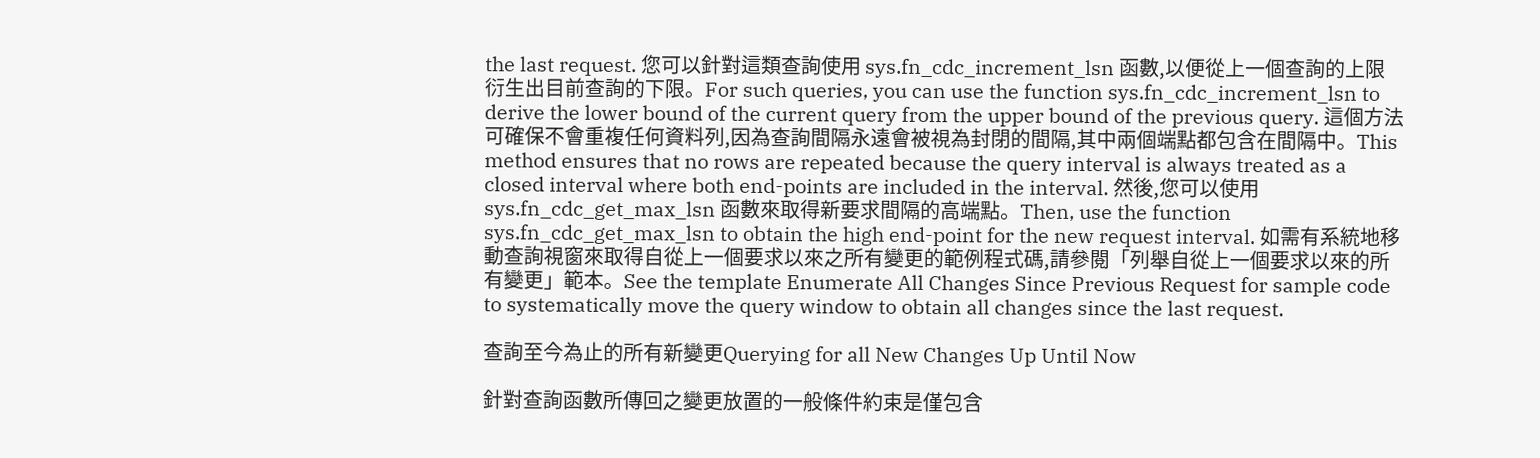the last request. 您可以針對這類查詢使用 sys.fn_cdc_increment_lsn 函數,以便從上一個查詢的上限衍生出目前查詢的下限。For such queries, you can use the function sys.fn_cdc_increment_lsn to derive the lower bound of the current query from the upper bound of the previous query. 這個方法可確保不會重複任何資料列,因為查詢間隔永遠會被視為封閉的間隔,其中兩個端點都包含在間隔中。This method ensures that no rows are repeated because the query interval is always treated as a closed interval where both end-points are included in the interval. 然後,您可以使用 sys.fn_cdc_get_max_lsn 函數來取得新要求間隔的高端點。Then, use the function sys.fn_cdc_get_max_lsn to obtain the high end-point for the new request interval. 如需有系統地移動查詢視窗來取得自從上一個要求以來之所有變更的範例程式碼,請參閱「列舉自從上一個要求以來的所有變更」範本。See the template Enumerate All Changes Since Previous Request for sample code to systematically move the query window to obtain all changes since the last request.

查詢至今為止的所有新變更Querying for all New Changes Up Until Now

針對查詢函數所傳回之變更放置的一般條件約束是僅包含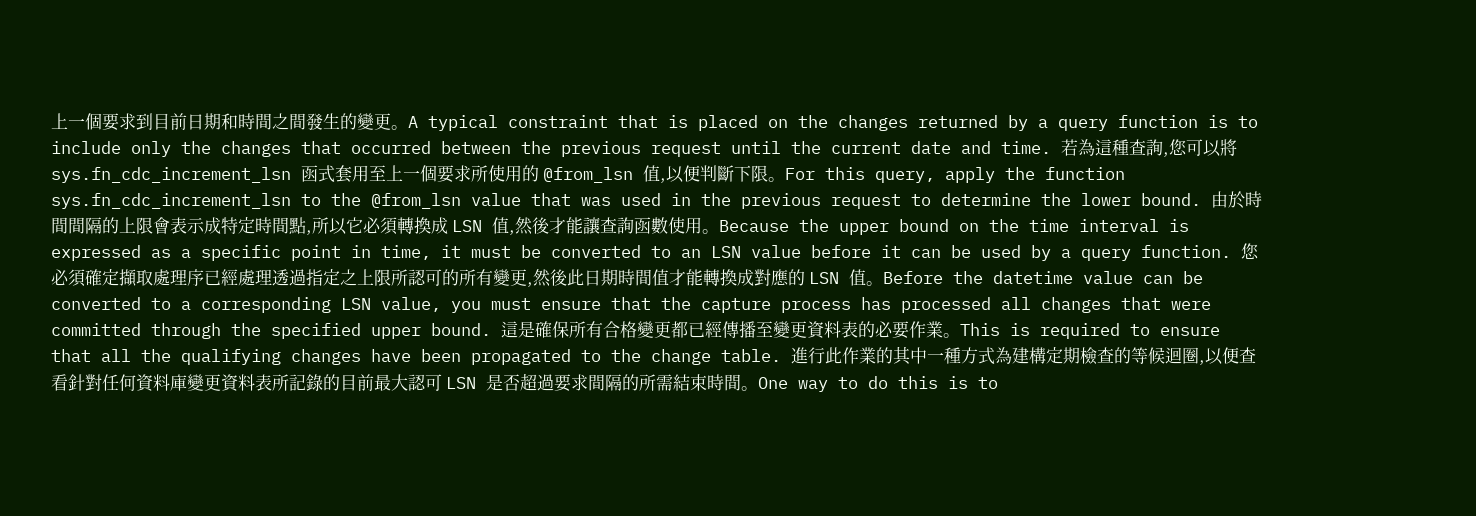上一個要求到目前日期和時間之間發生的變更。A typical constraint that is placed on the changes returned by a query function is to include only the changes that occurred between the previous request until the current date and time. 若為這種查詢,您可以將 sys.fn_cdc_increment_lsn 函式套用至上一個要求所使用的 @from_lsn 值,以便判斷下限。For this query, apply the function sys.fn_cdc_increment_lsn to the @from_lsn value that was used in the previous request to determine the lower bound. 由於時間間隔的上限會表示成特定時間點,所以它必須轉換成 LSN 值,然後才能讓查詢函數使用。Because the upper bound on the time interval is expressed as a specific point in time, it must be converted to an LSN value before it can be used by a query function. 您必須確定擷取處理序已經處理透過指定之上限所認可的所有變更,然後此日期時間值才能轉換成對應的 LSN 值。Before the datetime value can be converted to a corresponding LSN value, you must ensure that the capture process has processed all changes that were committed through the specified upper bound. 這是確保所有合格變更都已經傳播至變更資料表的必要作業。This is required to ensure that all the qualifying changes have been propagated to the change table. 進行此作業的其中一種方式為建構定期檢查的等候迴圈,以便查看針對任何資料庫變更資料表所記錄的目前最大認可 LSN 是否超過要求間隔的所需結束時間。One way to do this is to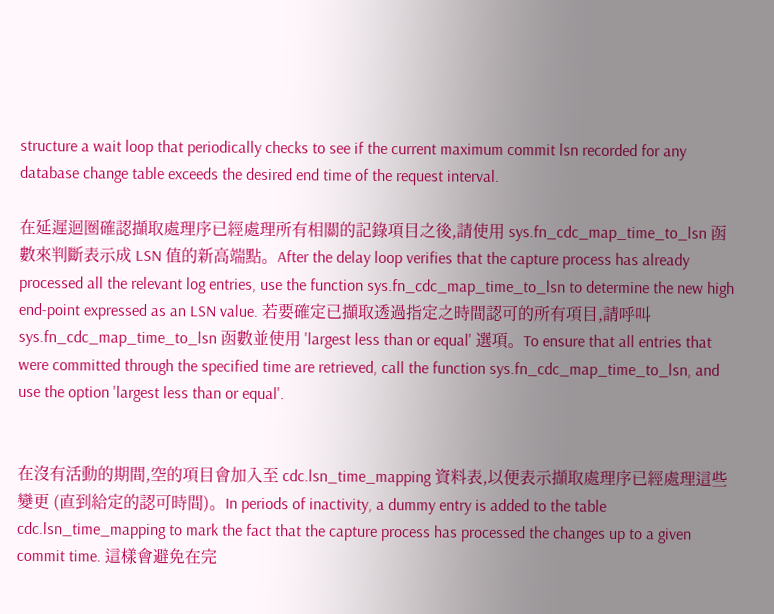structure a wait loop that periodically checks to see if the current maximum commit lsn recorded for any database change table exceeds the desired end time of the request interval.

在延遲迴圈確認擷取處理序已經處理所有相關的記錄項目之後,請使用 sys.fn_cdc_map_time_to_lsn 函數來判斷表示成 LSN 值的新高端點。After the delay loop verifies that the capture process has already processed all the relevant log entries, use the function sys.fn_cdc_map_time_to_lsn to determine the new high end-point expressed as an LSN value. 若要確定已擷取透過指定之時間認可的所有項目,請呼叫 sys.fn_cdc_map_time_to_lsn 函數並使用 'largest less than or equal' 選項。To ensure that all entries that were committed through the specified time are retrieved, call the function sys.fn_cdc_map_time_to_lsn, and use the option 'largest less than or equal'.


在沒有活動的期間,空的項目會加入至 cdc.lsn_time_mapping 資料表,以便表示擷取處理序已經處理這些變更 (直到給定的認可時間)。In periods of inactivity, a dummy entry is added to the table cdc.lsn_time_mapping to mark the fact that the capture process has processed the changes up to a given commit time. 這樣會避免在完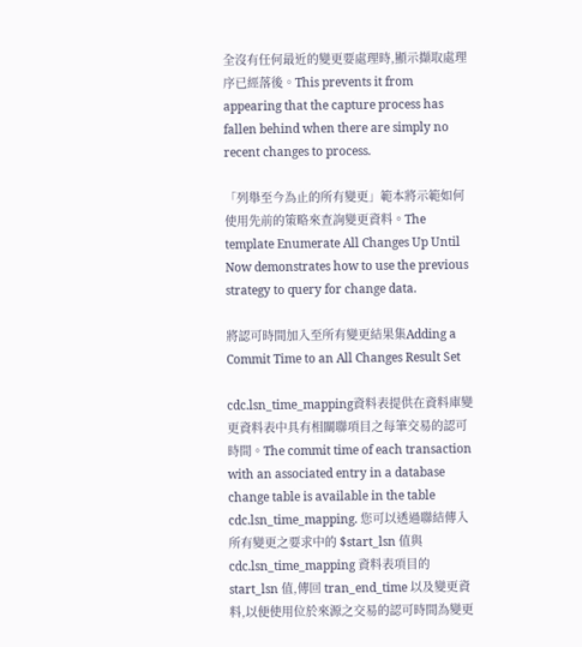全沒有任何最近的變更要處理時,顯示擷取處理序已經落後。This prevents it from appearing that the capture process has fallen behind when there are simply no recent changes to process.

「列舉至今為止的所有變更」範本將示範如何使用先前的策略來查詢變更資料。The template Enumerate All Changes Up Until Now demonstrates how to use the previous strategy to query for change data.

將認可時間加入至所有變更結果集Adding a Commit Time to an All Changes Result Set

cdc.lsn_time_mapping資料表提供在資料庫變更資料表中具有相關聯項目之每筆交易的認可時間。The commit time of each transaction with an associated entry in a database change table is available in the table cdc.lsn_time_mapping. 您可以透過聯結傳入所有變更之要求中的 $start_lsn 值與 cdc.lsn_time_mapping 資料表項目的 start_lsn 值,傳回 tran_end_time 以及變更資料,以便使用位於來源之交易的認可時間為變更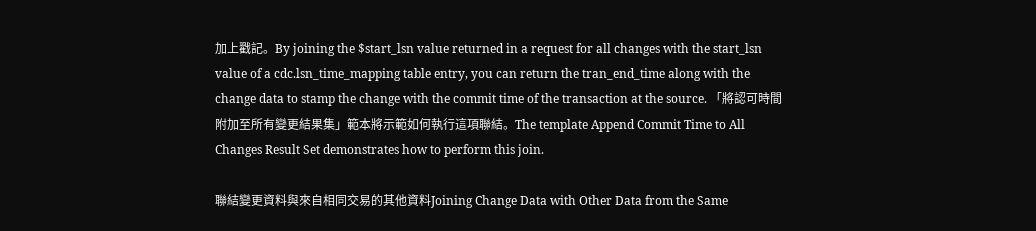加上戳記。By joining the $start_lsn value returned in a request for all changes with the start_lsn value of a cdc.lsn_time_mapping table entry, you can return the tran_end_time along with the change data to stamp the change with the commit time of the transaction at the source. 「將認可時間附加至所有變更結果集」範本將示範如何執行這項聯結。The template Append Commit Time to All Changes Result Set demonstrates how to perform this join.

聯結變更資料與來自相同交易的其他資料Joining Change Data with Other Data from the Same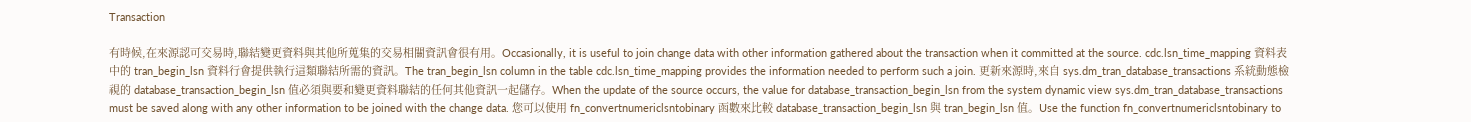Transaction

有時候,在來源認可交易時,聯結變更資料與其他所蒐集的交易相關資訊會很有用。Occasionally, it is useful to join change data with other information gathered about the transaction when it committed at the source. cdc.lsn_time_mapping 資料表中的 tran_begin_lsn 資料行會提供執行這類聯結所需的資訊。The tran_begin_lsn column in the table cdc.lsn_time_mapping provides the information needed to perform such a join. 更新來源時,來自 sys.dm_tran_database_transactions 系統動態檢視的 database_transaction_begin_lsn 值必須與要和變更資料聯結的任何其他資訊一起儲存。When the update of the source occurs, the value for database_transaction_begin_lsn from the system dynamic view sys.dm_tran_database_transactions must be saved along with any other information to be joined with the change data. 您可以使用 fn_convertnumericlsntobinary 函數來比較 database_transaction_begin_lsn 與 tran_begin_lsn 值。Use the function fn_convertnumericlsntobinary to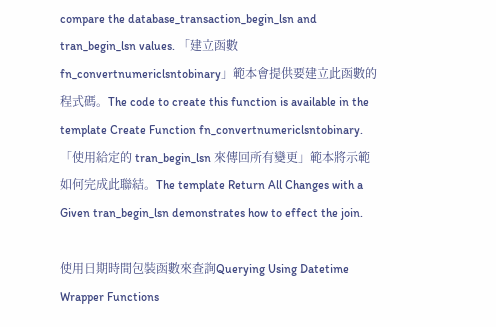compare the database_transaction_begin_lsn and tran_begin_lsn values. 「建立函數 fn_convertnumericlsntobinary」範本會提供要建立此函數的程式碼。The code to create this function is available in the template Create Function fn_convertnumericlsntobinary. 「使用給定的 tran_begin_lsn 來傳回所有變更」範本將示範如何完成此聯結。The template Return All Changes with a Given tran_begin_lsn demonstrates how to effect the join.

使用日期時間包裝函數來查詢Querying Using Datetime Wrapper Functions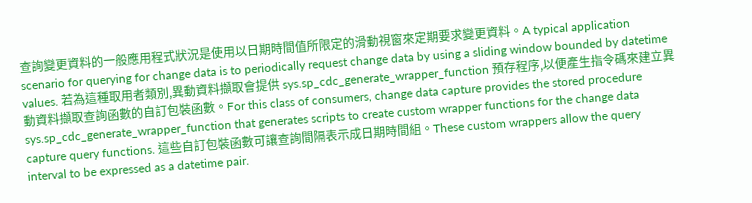查詢變更資料的一般應用程式狀況是使用以日期時間值所限定的滑動視窗來定期要求變更資料。A typical application scenario for querying for change data is to periodically request change data by using a sliding window bounded by datetime values. 若為這種取用者類別,異動資料擷取會提供 sys.sp_cdc_generate_wrapper_function 預存程序,以便產生指令碼來建立異動資料擷取查詢函數的自訂包裝函數。For this class of consumers, change data capture provides the stored procedure sys.sp_cdc_generate_wrapper_function that generates scripts to create custom wrapper functions for the change data capture query functions. 這些自訂包裝函數可讓查詢間隔表示成日期時間組。These custom wrappers allow the query interval to be expressed as a datetime pair.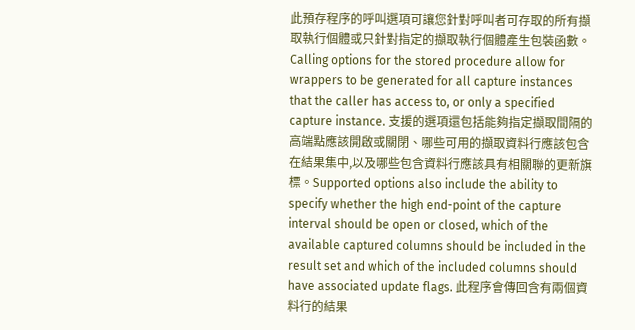此預存程序的呼叫選項可讓您針對呼叫者可存取的所有擷取執行個體或只針對指定的擷取執行個體產生包裝函數。Calling options for the stored procedure allow for wrappers to be generated for all capture instances that the caller has access to, or only a specified capture instance. 支援的選項還包括能夠指定擷取間隔的高端點應該開啟或關閉、哪些可用的擷取資料行應該包含在結果集中,以及哪些包含資料行應該具有相關聯的更新旗標。Supported options also include the ability to specify whether the high end-point of the capture interval should be open or closed, which of the available captured columns should be included in the result set and which of the included columns should have associated update flags. 此程序會傳回含有兩個資料行的結果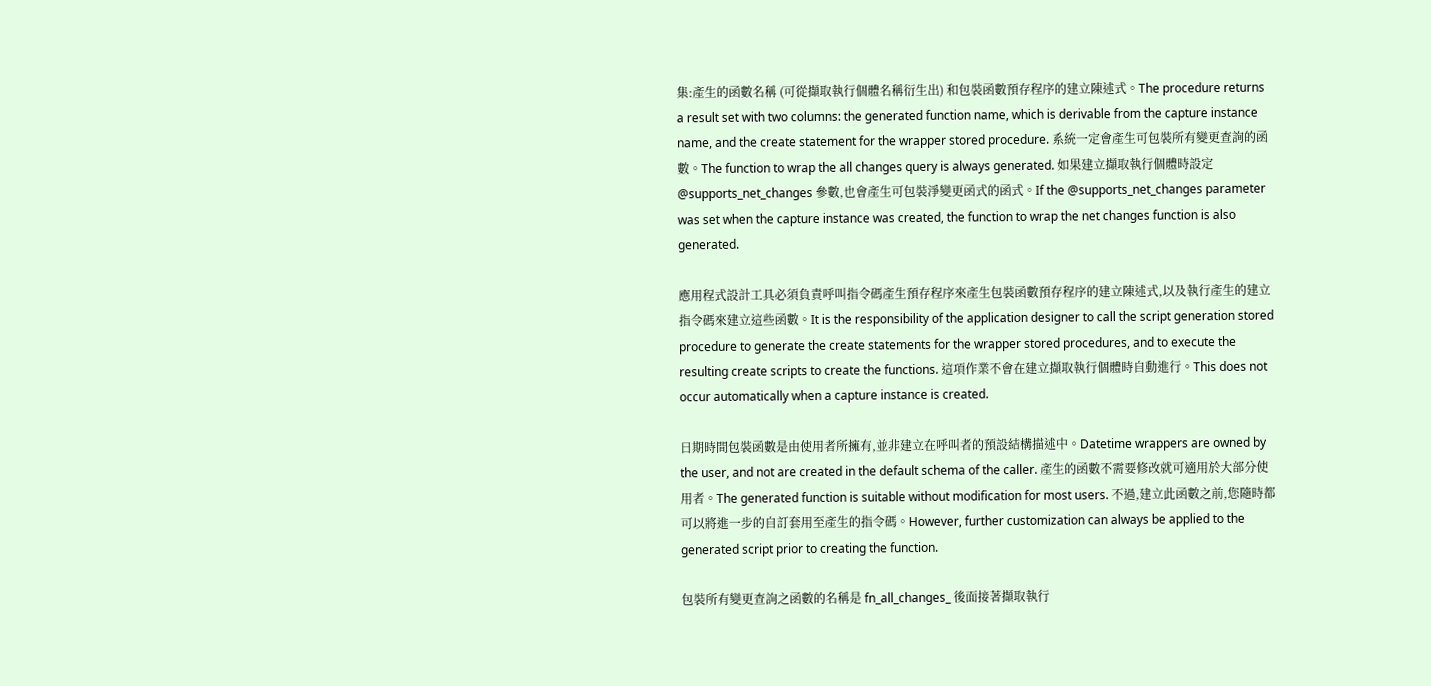集:產生的函數名稱 (可從擷取執行個體名稱衍生出) 和包裝函數預存程序的建立陳述式。The procedure returns a result set with two columns: the generated function name, which is derivable from the capture instance name, and the create statement for the wrapper stored procedure. 系統一定會產生可包裝所有變更查詢的函數。The function to wrap the all changes query is always generated. 如果建立擷取執行個體時設定 @supports_net_changes 參數,也會產生可包裝淨變更函式的函式。If the @supports_net_changes parameter was set when the capture instance was created, the function to wrap the net changes function is also generated.

應用程式設計工具必須負責呼叫指令碼產生預存程序來產生包裝函數預存程序的建立陳述式,以及執行產生的建立指令碼來建立這些函數。It is the responsibility of the application designer to call the script generation stored procedure to generate the create statements for the wrapper stored procedures, and to execute the resulting create scripts to create the functions. 這項作業不會在建立擷取執行個體時自動進行。This does not occur automatically when a capture instance is created.

日期時間包裝函數是由使用者所擁有,並非建立在呼叫者的預設結構描述中。Datetime wrappers are owned by the user, and not are created in the default schema of the caller. 產生的函數不需要修改就可適用於大部分使用者。The generated function is suitable without modification for most users. 不過,建立此函數之前,您隨時都可以將進一步的自訂套用至產生的指令碼。However, further customization can always be applied to the generated script prior to creating the function.

包裝所有變更查詢之函數的名稱是 fn_all_changes_ 後面接著擷取執行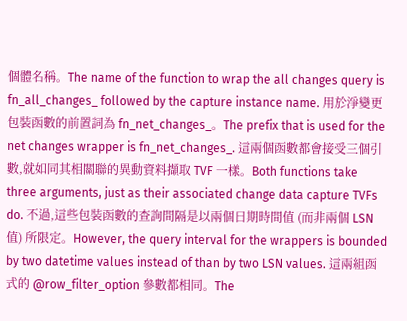個體名稱。The name of the function to wrap the all changes query is fn_all_changes_ followed by the capture instance name. 用於淨變更包裝函數的前置詞為 fn_net_changes_。The prefix that is used for the net changes wrapper is fn_net_changes_. 這兩個函數都會接受三個引數,就如同其相關聯的異動資料擷取 TVF 一樣。Both functions take three arguments, just as their associated change data capture TVFs do. 不過,這些包裝函數的查詢間隔是以兩個日期時間值 (而非兩個 LSN 值) 所限定。However, the query interval for the wrappers is bounded by two datetime values instead of than by two LSN values. 這兩組函式的 @row_filter_option 參數都相同。The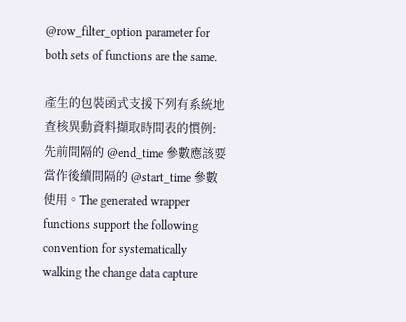@row_filter_option parameter for both sets of functions are the same.

產生的包裝函式支援下列有系統地查核異動資料擷取時間表的慣例:先前間隔的 @end_time 參數應該要當作後續間隔的 @start_time 參數使用。The generated wrapper functions support the following convention for systematically walking the change data capture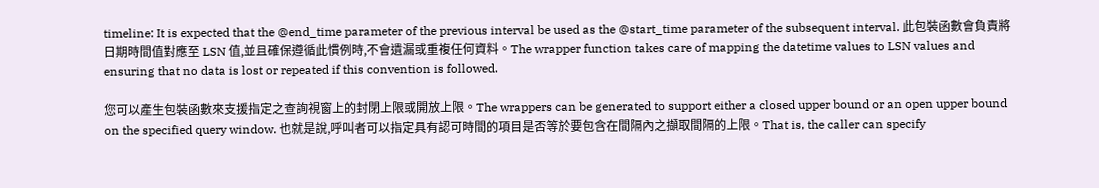timeline: It is expected that the @end_time parameter of the previous interval be used as the @start_time parameter of the subsequent interval. 此包裝函數會負責將日期時間值對應至 LSN 值,並且確保遵循此慣例時,不會遺漏或重複任何資料。The wrapper function takes care of mapping the datetime values to LSN values and ensuring that no data is lost or repeated if this convention is followed.

您可以產生包裝函數來支援指定之查詢視窗上的封閉上限或開放上限。The wrappers can be generated to support either a closed upper bound or an open upper bound on the specified query window. 也就是說,呼叫者可以指定具有認可時間的項目是否等於要包含在間隔內之擷取間隔的上限。That is, the caller can specify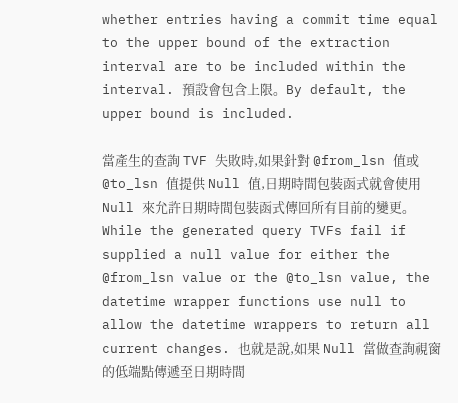whether entries having a commit time equal to the upper bound of the extraction interval are to be included within the interval. 預設會包含上限。By default, the upper bound is included.

當產生的查詢 TVF 失敗時,如果針對 @from_lsn 值或 @to_lsn 值提供 Null 值,日期時間包裝函式就會使用 Null 來允許日期時間包裝函式傳回所有目前的變更。While the generated query TVFs fail if supplied a null value for either the @from_lsn value or the @to_lsn value, the datetime wrapper functions use null to allow the datetime wrappers to return all current changes. 也就是說,如果 Null 當做查詢視窗的低端點傳遞至日期時間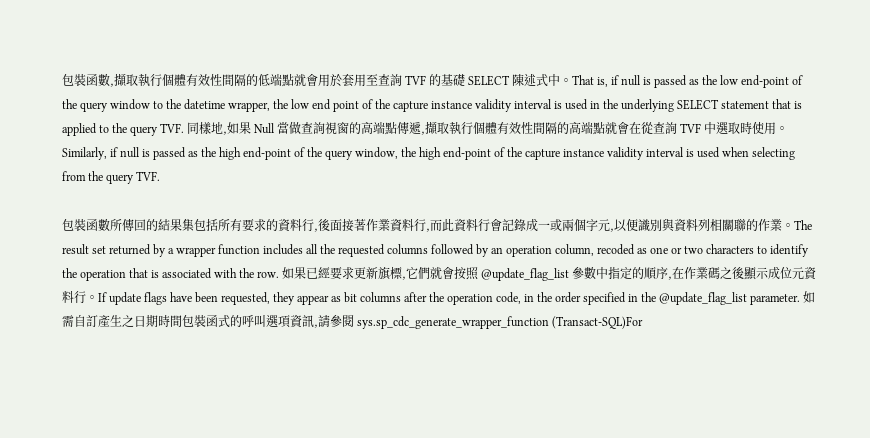包裝函數,擷取執行個體有效性間隔的低端點就會用於套用至查詢 TVF 的基礎 SELECT 陳述式中。That is, if null is passed as the low end-point of the query window to the datetime wrapper, the low end point of the capture instance validity interval is used in the underlying SELECT statement that is applied to the query TVF. 同樣地,如果 Null 當做查詢視窗的高端點傳遞,擷取執行個體有效性間隔的高端點就會在從查詢 TVF 中選取時使用。Similarly, if null is passed as the high end-point of the query window, the high end-point of the capture instance validity interval is used when selecting from the query TVF.

包裝函數所傳回的結果集包括所有要求的資料行,後面接著作業資料行,而此資料行會記錄成一或兩個字元,以便識別與資料列相關聯的作業。The result set returned by a wrapper function includes all the requested columns followed by an operation column, recoded as one or two characters to identify the operation that is associated with the row. 如果已經要求更新旗標,它們就會按照 @update_flag_list 參數中指定的順序,在作業碼之後顯示成位元資料行。If update flags have been requested, they appear as bit columns after the operation code, in the order specified in the @update_flag_list parameter. 如需自訂產生之日期時間包裝函式的呼叫選項資訊,請參閱 sys.sp_cdc_generate_wrapper_function (Transact-SQL)For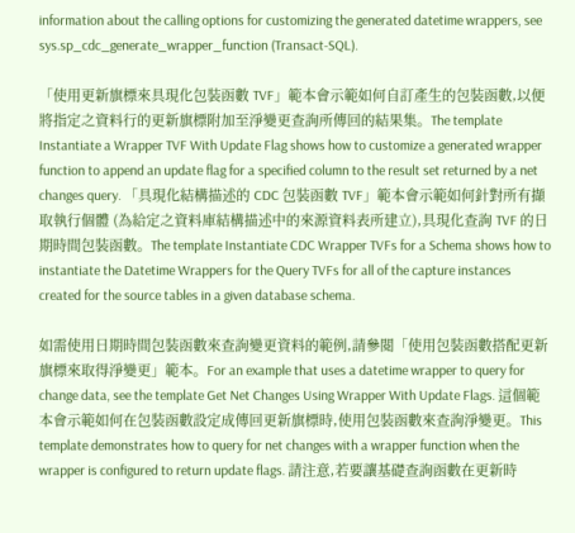information about the calling options for customizing the generated datetime wrappers, see sys.sp_cdc_generate_wrapper_function (Transact-SQL).

「使用更新旗標來具現化包裝函數 TVF」範本會示範如何自訂產生的包裝函數,以便將指定之資料行的更新旗標附加至淨變更查詢所傳回的結果集。The template Instantiate a Wrapper TVF With Update Flag shows how to customize a generated wrapper function to append an update flag for a specified column to the result set returned by a net changes query. 「具現化結構描述的 CDC 包裝函數 TVF」範本會示範如何針對所有擷取執行個體 (為給定之資料庫結構描述中的來源資料表所建立),具現化查詢 TVF 的日期時間包裝函數。The template Instantiate CDC Wrapper TVFs for a Schema shows how to instantiate the Datetime Wrappers for the Query TVFs for all of the capture instances created for the source tables in a given database schema.

如需使用日期時間包裝函數來查詢變更資料的範例,請參閱「使用包裝函數搭配更新旗標來取得淨變更」範本。For an example that uses a datetime wrapper to query for change data, see the template Get Net Changes Using Wrapper With Update Flags. 這個範本會示範如何在包裝函數設定成傳回更新旗標時,使用包裝函數來查詢淨變更。This template demonstrates how to query for net changes with a wrapper function when the wrapper is configured to return update flags. 請注意,若要讓基礎查詢函數在更新時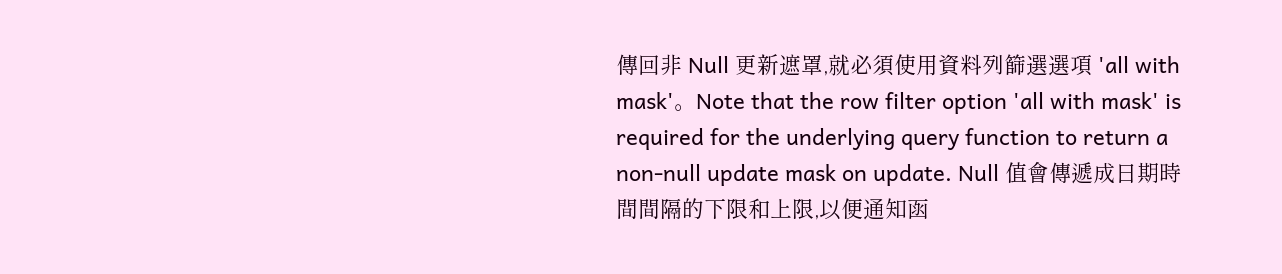傳回非 Null 更新遮罩,就必須使用資料列篩選選項 'all with mask'。Note that the row filter option 'all with mask' is required for the underlying query function to return a non-null update mask on update. Null 值會傳遞成日期時間間隔的下限和上限,以便通知函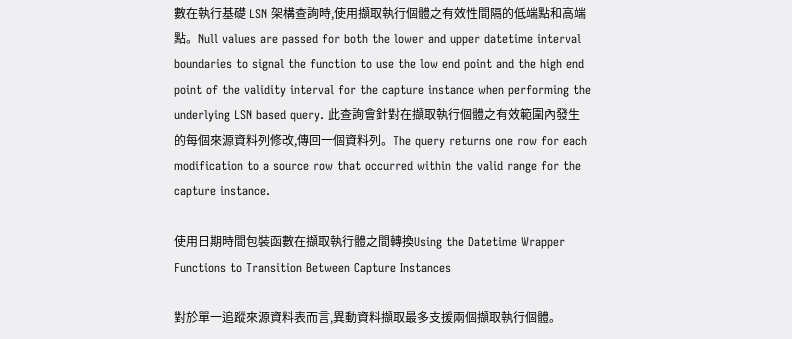數在執行基礎 LSN 架構查詢時,使用擷取執行個體之有效性間隔的低端點和高端點。Null values are passed for both the lower and upper datetime interval boundaries to signal the function to use the low end point and the high end point of the validity interval for the capture instance when performing the underlying LSN based query. 此查詢會針對在擷取執行個體之有效範圍內發生的每個來源資料列修改,傳回一個資料列。The query returns one row for each modification to a source row that occurred within the valid range for the capture instance.

使用日期時間包裝函數在擷取執行體之間轉換Using the Datetime Wrapper Functions to Transition Between Capture Instances

對於單一追蹤來源資料表而言,異動資料擷取最多支援兩個擷取執行個體。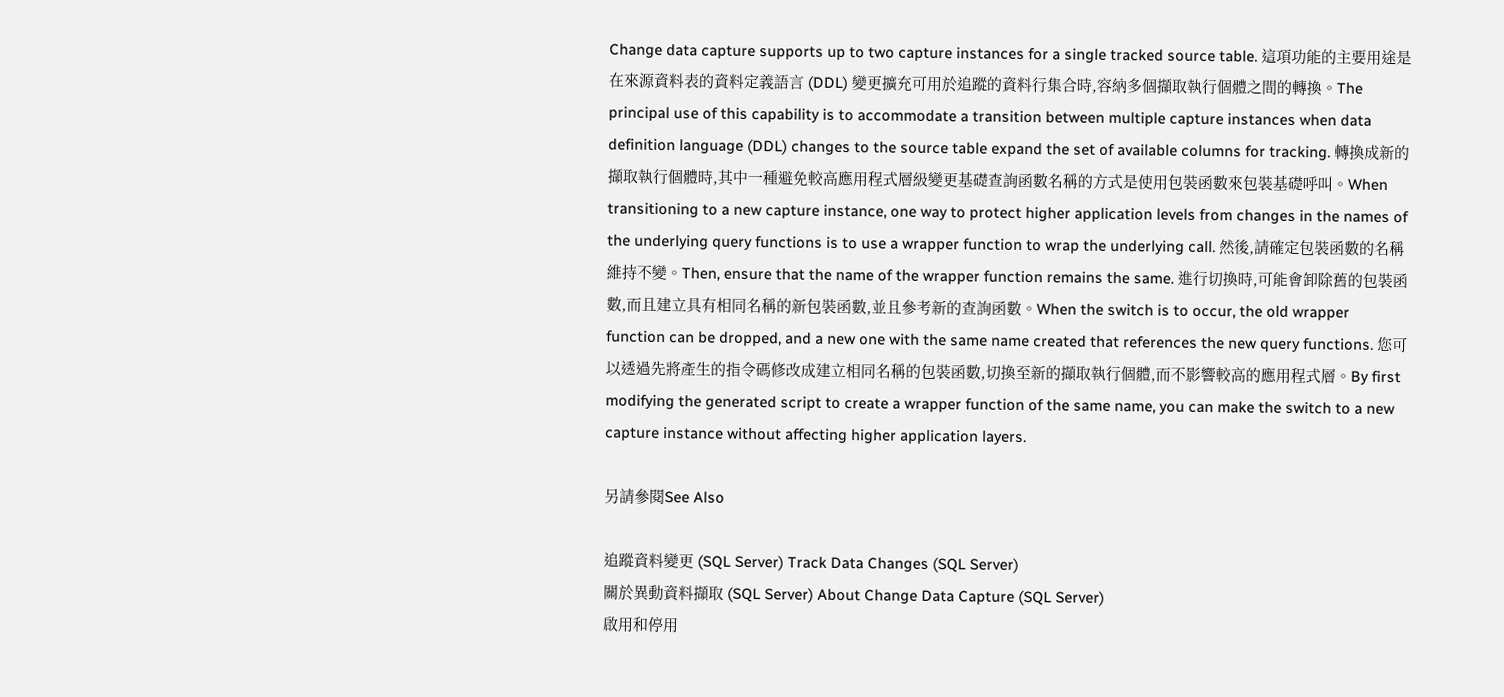Change data capture supports up to two capture instances for a single tracked source table. 這項功能的主要用途是在來源資料表的資料定義語言 (DDL) 變更擴充可用於追蹤的資料行集合時,容納多個擷取執行個體之間的轉換。The principal use of this capability is to accommodate a transition between multiple capture instances when data definition language (DDL) changes to the source table expand the set of available columns for tracking. 轉換成新的擷取執行個體時,其中一種避免較高應用程式層級變更基礎查詢函數名稱的方式是使用包裝函數來包裝基礎呼叫。When transitioning to a new capture instance, one way to protect higher application levels from changes in the names of the underlying query functions is to use a wrapper function to wrap the underlying call. 然後,請確定包裝函數的名稱維持不變。Then, ensure that the name of the wrapper function remains the same. 進行切換時,可能會卸除舊的包裝函數,而且建立具有相同名稱的新包裝函數,並且參考新的查詢函數。When the switch is to occur, the old wrapper function can be dropped, and a new one with the same name created that references the new query functions. 您可以透過先將產生的指令碼修改成建立相同名稱的包裝函數,切換至新的擷取執行個體,而不影響較高的應用程式層。By first modifying the generated script to create a wrapper function of the same name, you can make the switch to a new capture instance without affecting higher application layers.

另請參閱See Also

追蹤資料變更 (SQL Server) Track Data Changes (SQL Server)
關於異動資料擷取 (SQL Server) About Change Data Capture (SQL Server)
啟用和停用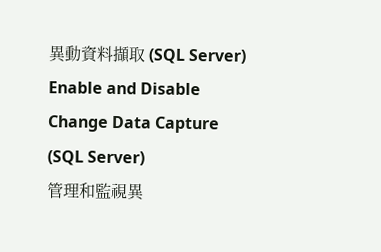異動資料擷取 (SQL Server) Enable and Disable Change Data Capture (SQL Server)
管理和監視異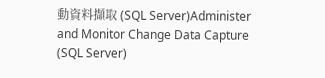動資料擷取 (SQL Server)Administer and Monitor Change Data Capture (SQL Server)